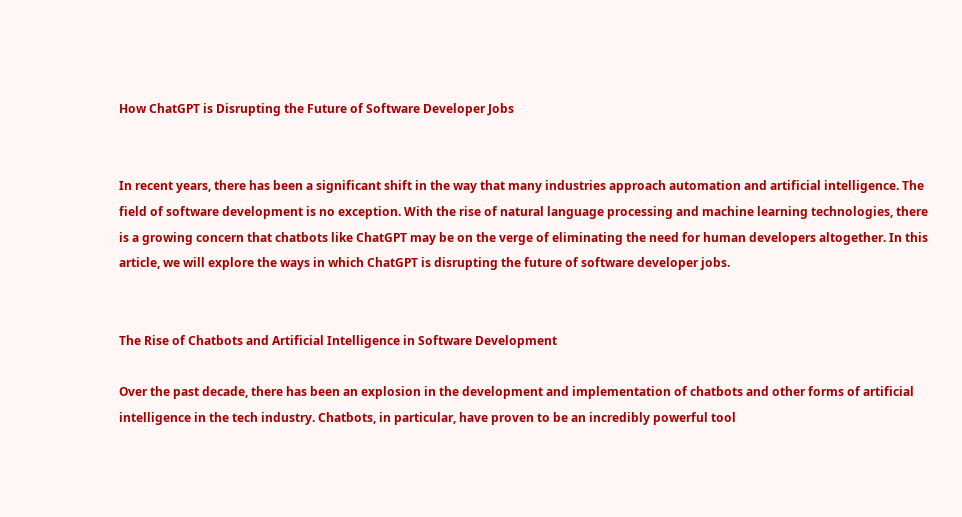How ChatGPT is Disrupting the Future of Software Developer Jobs


In recent years, there has been a significant shift in the way that many industries approach automation and artificial intelligence. The field of software development is no exception. With the rise of natural language processing and machine learning technologies, there is a growing concern that chatbots like ChatGPT may be on the verge of eliminating the need for human developers altogether. In this article, we will explore the ways in which ChatGPT is disrupting the future of software developer jobs.


The Rise of Chatbots and Artificial Intelligence in Software Development

Over the past decade, there has been an explosion in the development and implementation of chatbots and other forms of artificial intelligence in the tech industry. Chatbots, in particular, have proven to be an incredibly powerful tool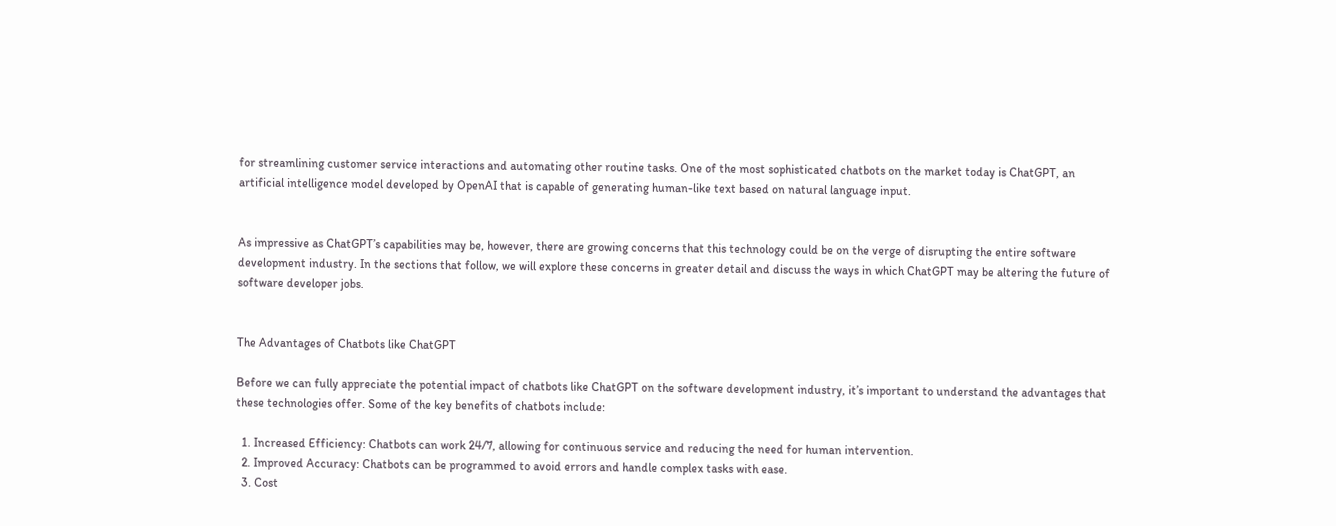for streamlining customer service interactions and automating other routine tasks. One of the most sophisticated chatbots on the market today is ChatGPT, an artificial intelligence model developed by OpenAI that is capable of generating human-like text based on natural language input.


As impressive as ChatGPT’s capabilities may be, however, there are growing concerns that this technology could be on the verge of disrupting the entire software development industry. In the sections that follow, we will explore these concerns in greater detail and discuss the ways in which ChatGPT may be altering the future of software developer jobs.


The Advantages of Chatbots like ChatGPT

Before we can fully appreciate the potential impact of chatbots like ChatGPT on the software development industry, it’s important to understand the advantages that these technologies offer. Some of the key benefits of chatbots include:

  1. Increased Efficiency: Chatbots can work 24/7, allowing for continuous service and reducing the need for human intervention.
  2. Improved Accuracy: Chatbots can be programmed to avoid errors and handle complex tasks with ease.
  3. Cost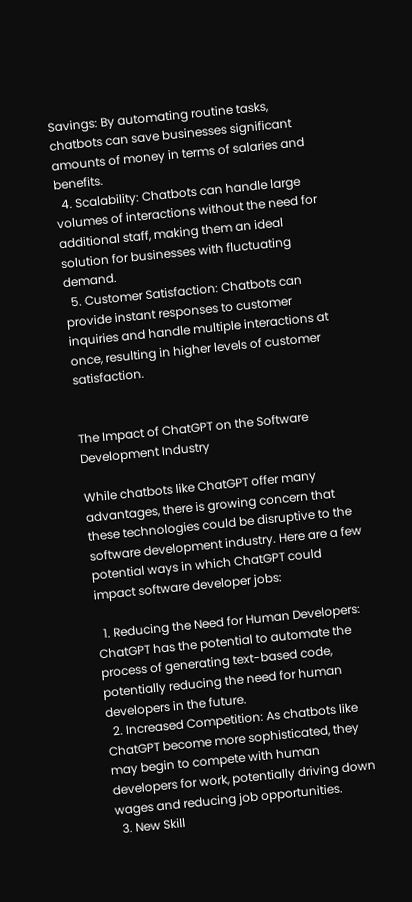Savings: By automating routine tasks, chatbots can save businesses significant amounts of money in terms of salaries and benefits.
  4. Scalability: Chatbots can handle large volumes of interactions without the need for additional staff, making them an ideal solution for businesses with fluctuating demand.
  5. Customer Satisfaction: Chatbots can provide instant responses to customer inquiries and handle multiple interactions at once, resulting in higher levels of customer satisfaction.


The Impact of ChatGPT on the Software Development Industry

While chatbots like ChatGPT offer many advantages, there is growing concern that these technologies could be disruptive to the software development industry. Here are a few potential ways in which ChatGPT could impact software developer jobs:

  1. Reducing the Need for Human Developers: ChatGPT has the potential to automate the process of generating text-based code, potentially reducing the need for human developers in the future.
  2. Increased Competition: As chatbots like ChatGPT become more sophisticated, they may begin to compete with human developers for work, potentially driving down wages and reducing job opportunities.
  3. New Skill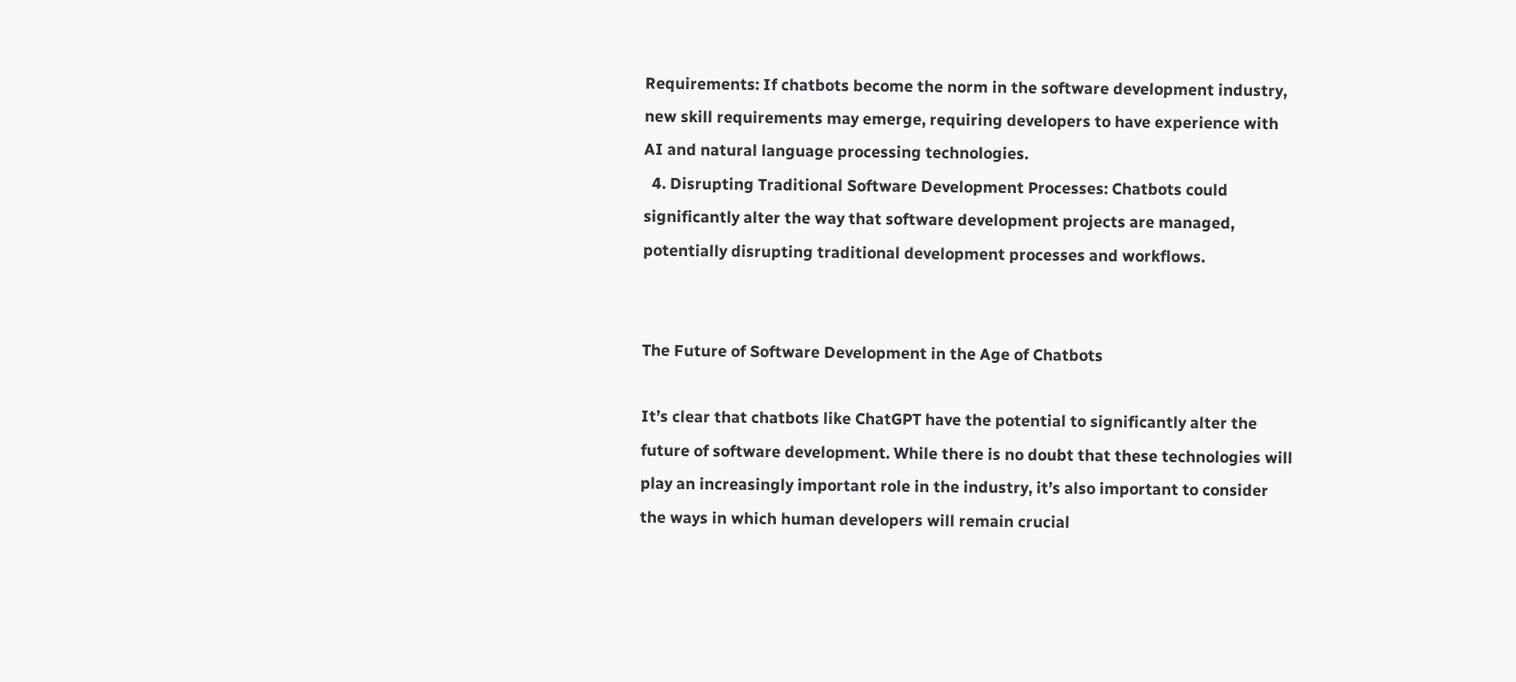Requirements: If chatbots become the norm in the software development industry, new skill requirements may emerge, requiring developers to have experience with AI and natural language processing technologies.
  4. Disrupting Traditional Software Development Processes: Chatbots could significantly alter the way that software development projects are managed, potentially disrupting traditional development processes and workflows.


The Future of Software Development in the Age of Chatbots

It’s clear that chatbots like ChatGPT have the potential to significantly alter the future of software development. While there is no doubt that these technologies will play an increasingly important role in the industry, it’s also important to consider the ways in which human developers will remain crucial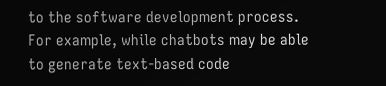to the software development process. For example, while chatbots may be able to generate text-based code